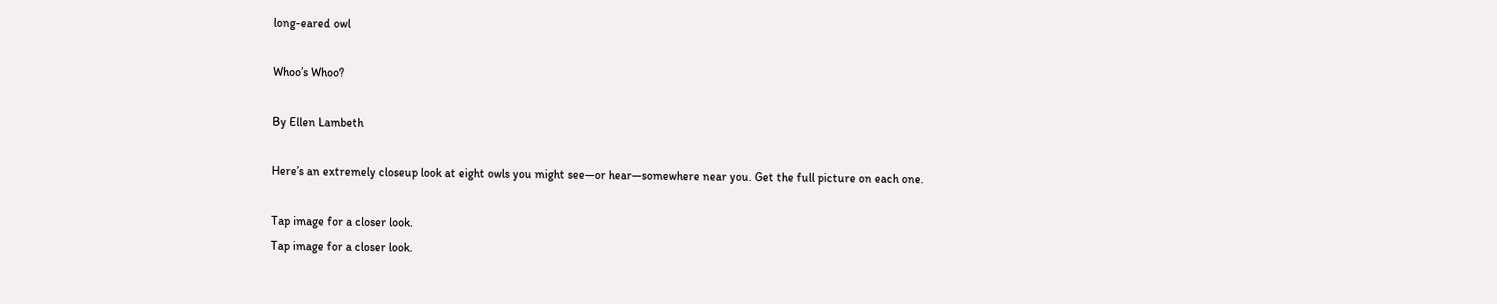long-eared owl

Whoo’s Whoo?

By Ellen Lambeth

Here’s an extremely closeup look at eight owls you might see—or hear—somewhere near you. Get the full picture on each one.

Tap image for a closer look.
Tap image for a closer look.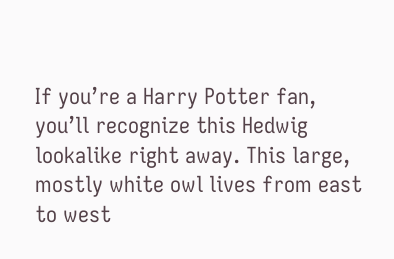If you’re a Harry Potter fan, you’ll recognize this Hedwig lookalike right away. This large, mostly white owl lives from east to west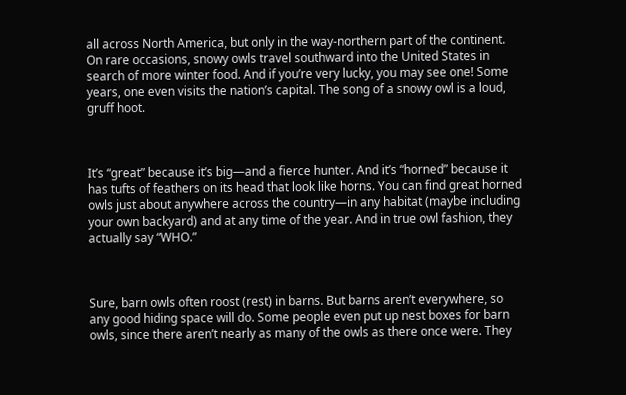all across North America, but only in the way-northern part of the continent. On rare occasions, snowy owls travel southward into the United States in search of more winter food. And if you’re very lucky, you may see one! Some years, one even visits the nation’s capital. The song of a snowy owl is a loud, gruff hoot.



It’s “great” because it’s big—and a fierce hunter. And it’s “horned” because it has tufts of feathers on its head that look like horns. You can find great horned owls just about anywhere across the country—in any habitat (maybe including your own backyard) and at any time of the year. And in true owl fashion, they actually say “WHO.”



Sure, barn owls often roost (rest) in barns. But barns aren’t everywhere, so any good hiding space will do. Some people even put up nest boxes for barn owls, since there aren’t nearly as many of the owls as there once were. They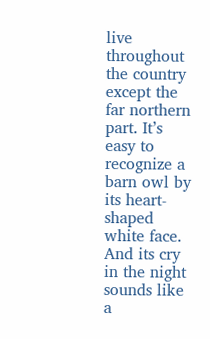live throughout the country except the far northern part. It’s easy to recognize a barn owl by its heart-shaped white face. And its cry in the night sounds like a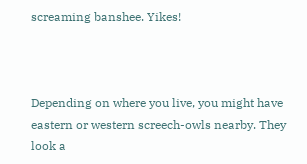screaming banshee. Yikes!



Depending on where you live, you might have eastern or western screech-owls nearby. They look a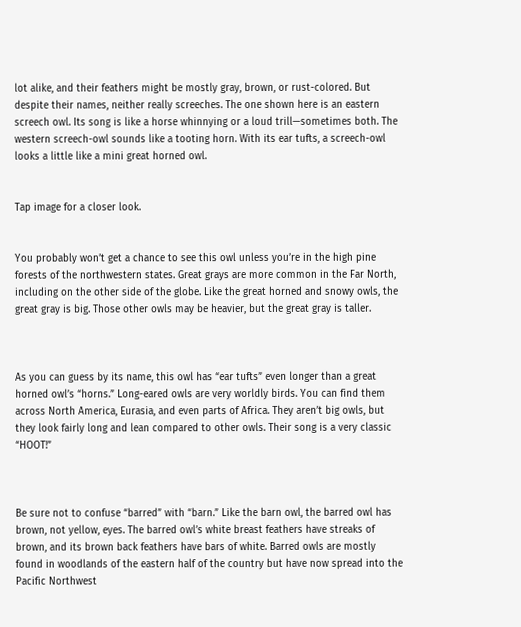lot alike, and their feathers might be mostly gray, brown, or rust-colored. But despite their names, neither really screeches. The one shown here is an eastern screech owl. Its song is like a horse whinnying or a loud trill—sometimes both. The western screech-owl sounds like a tooting horn. With its ear tufts, a screech-owl looks a little like a mini great horned owl.


Tap image for a closer look.


You probably won’t get a chance to see this owl unless you’re in the high pine forests of the northwestern states. Great grays are more common in the Far North, including on the other side of the globe. Like the great horned and snowy owls, the great gray is big. Those other owls may be heavier, but the great gray is taller.



As you can guess by its name, this owl has “ear tufts” even longer than a great horned owl’s “horns.” Long-eared owls are very worldly birds. You can find them across North America, Eurasia, and even parts of Africa. They aren’t big owls, but they look fairly long and lean compared to other owls. Their song is a very classic “HOOT!”



Be sure not to confuse “barred” with “barn.” Like the barn owl, the barred owl has brown, not yellow, eyes. The barred owl’s white breast feathers have streaks of brown, and its brown back feathers have bars of white. Barred owls are mostly found in woodlands of the eastern half of the country but have now spread into the Pacific Northwest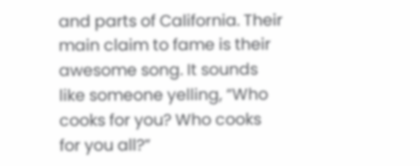and parts of California. Their main claim to fame is their awesome song. It sounds like someone yelling, “Who cooks for you? Who cooks for you all?”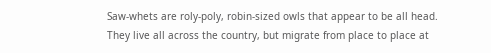Saw-whets are roly-poly, robin-sized owls that appear to be all head. They live all across the country, but migrate from place to place at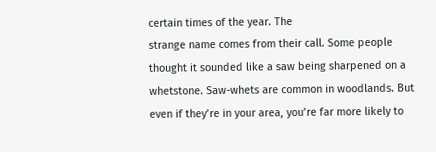certain times of the year. The
strange name comes from their call. Some people thought it sounded like a saw being sharpened on a whetstone. Saw-whets are common in woodlands. But even if they’re in your area, you’re far more likely to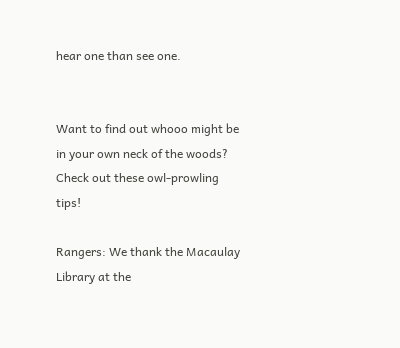hear one than see one.


Want to find out whooo might be in your own neck of the woods? Check out these owl-prowling tips!

Rangers: We thank the Macaulay Library at the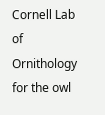Cornell Lab of Ornithology for the owl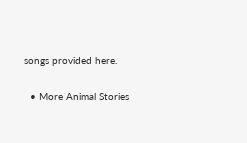songs provided here.

  • More Animal Stories